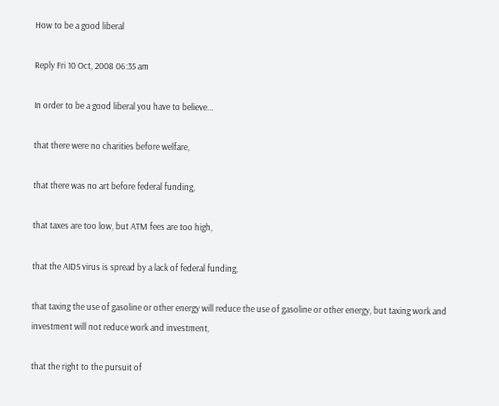How to be a good liberal

Reply Fri 10 Oct, 2008 06:35 am

In order to be a good liberal you have to believe...

that there were no charities before welfare,

that there was no art before federal funding,

that taxes are too low, but ATM fees are too high,

that the AIDS virus is spread by a lack of federal funding,

that taxing the use of gasoline or other energy will reduce the use of gasoline or other energy, but taxing work and investment will not reduce work and investment,

that the right to the pursuit of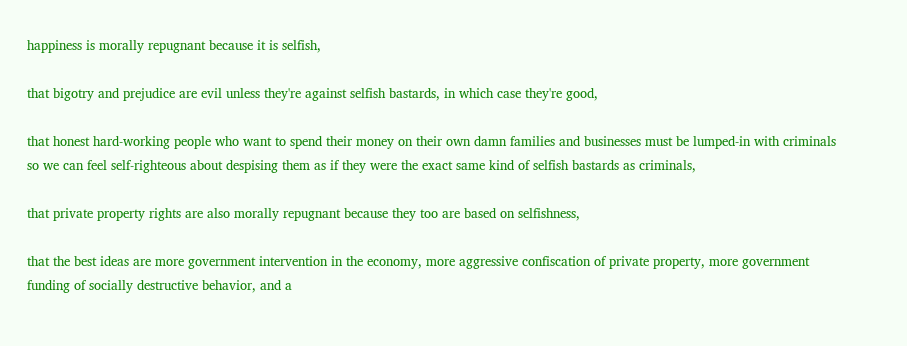happiness is morally repugnant because it is selfish,

that bigotry and prejudice are evil unless they're against selfish bastards, in which case they're good,

that honest hard-working people who want to spend their money on their own damn families and businesses must be lumped-in with criminals so we can feel self-righteous about despising them as if they were the exact same kind of selfish bastards as criminals,

that private property rights are also morally repugnant because they too are based on selfishness,

that the best ideas are more government intervention in the economy, more aggressive confiscation of private property, more government funding of socially destructive behavior, and a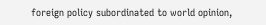foreign policy subordinated to world opinion,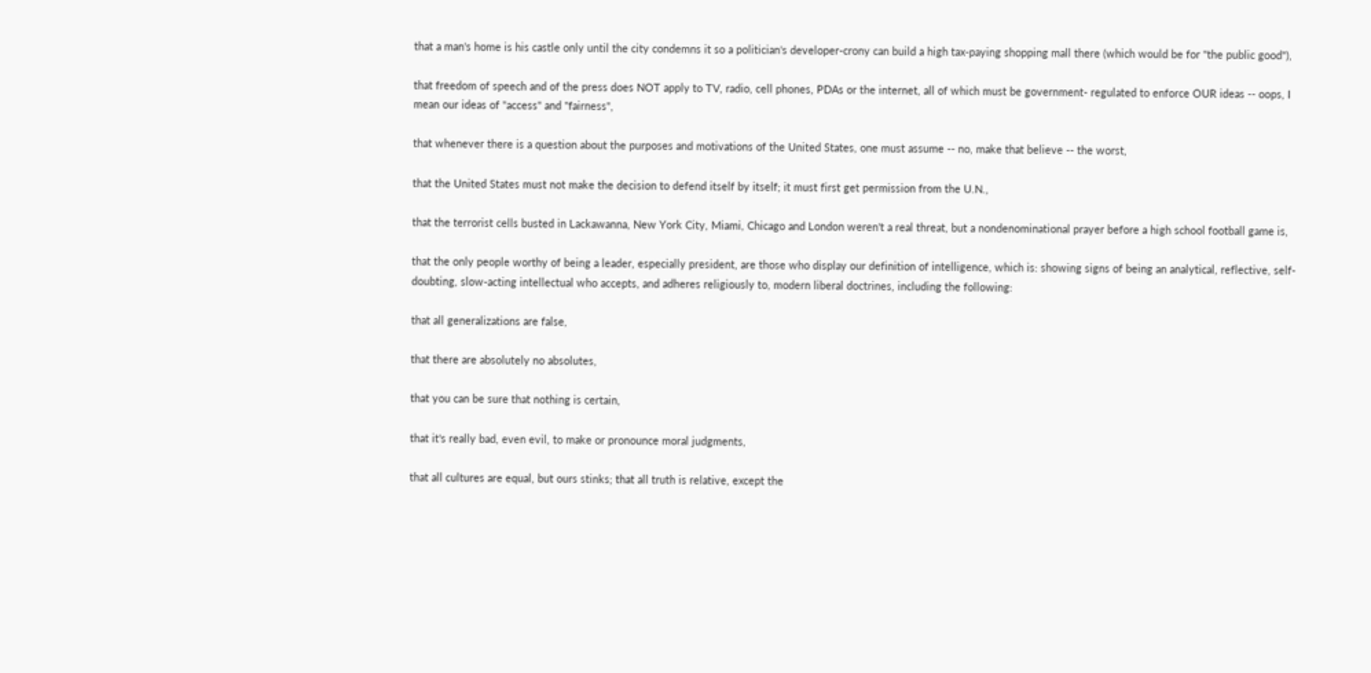that a man's home is his castle only until the city condemns it so a politician's developer-crony can build a high tax-paying shopping mall there (which would be for "the public good"),

that freedom of speech and of the press does NOT apply to TV, radio, cell phones, PDAs or the internet, all of which must be government- regulated to enforce OUR ideas -- oops, I mean our ideas of "access" and "fairness",

that whenever there is a question about the purposes and motivations of the United States, one must assume -- no, make that believe -- the worst,

that the United States must not make the decision to defend itself by itself; it must first get permission from the U.N.,

that the terrorist cells busted in Lackawanna, New York City, Miami, Chicago and London weren't a real threat, but a nondenominational prayer before a high school football game is,

that the only people worthy of being a leader, especially president, are those who display our definition of intelligence, which is: showing signs of being an analytical, reflective, self-doubting, slow-acting intellectual who accepts, and adheres religiously to, modern liberal doctrines, including the following:

that all generalizations are false,

that there are absolutely no absolutes,

that you can be sure that nothing is certain,

that it's really bad, even evil, to make or pronounce moral judgments,

that all cultures are equal, but ours stinks; that all truth is relative, except the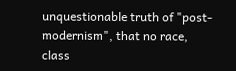unquestionable truth of "post-modernism", that no race, class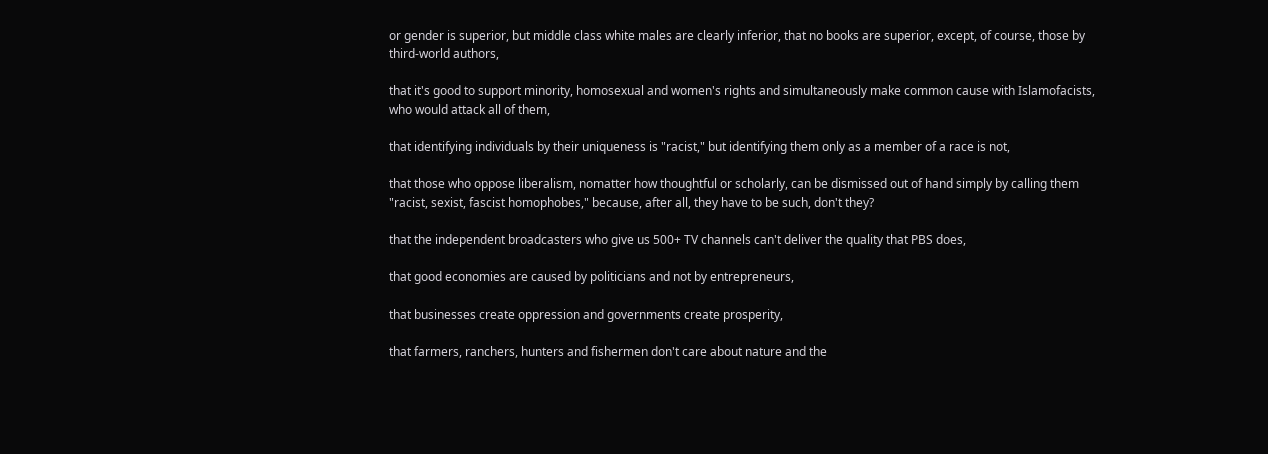or gender is superior, but middle class white males are clearly inferior, that no books are superior, except, of course, those by third-world authors,

that it's good to support minority, homosexual and women's rights and simultaneously make common cause with Islamofacists, who would attack all of them,

that identifying individuals by their uniqueness is "racist," but identifying them only as a member of a race is not,

that those who oppose liberalism, nomatter how thoughtful or scholarly, can be dismissed out of hand simply by calling them "racist, sexist, fascist homophobes," because, after all, they have to be such, don't they?

that the independent broadcasters who give us 500+ TV channels can't deliver the quality that PBS does,

that good economies are caused by politicians and not by entrepreneurs,

that businesses create oppression and governments create prosperity,

that farmers, ranchers, hunters and fishermen don't care about nature and the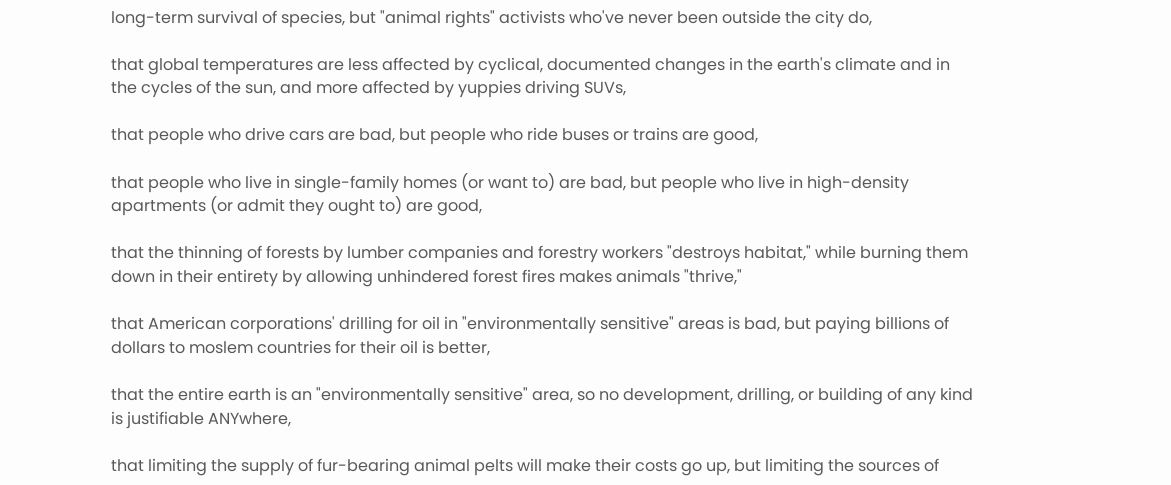long-term survival of species, but "animal rights" activists who've never been outside the city do,

that global temperatures are less affected by cyclical, documented changes in the earth's climate and in the cycles of the sun, and more affected by yuppies driving SUVs,

that people who drive cars are bad, but people who ride buses or trains are good,

that people who live in single-family homes (or want to) are bad, but people who live in high-density apartments (or admit they ought to) are good,

that the thinning of forests by lumber companies and forestry workers "destroys habitat," while burning them down in their entirety by allowing unhindered forest fires makes animals "thrive,"

that American corporations' drilling for oil in "environmentally sensitive" areas is bad, but paying billions of dollars to moslem countries for their oil is better,

that the entire earth is an "environmentally sensitive" area, so no development, drilling, or building of any kind is justifiable ANYwhere,

that limiting the supply of fur-bearing animal pelts will make their costs go up, but limiting the sources of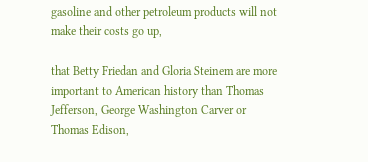gasoline and other petroleum products will not make their costs go up,

that Betty Friedan and Gloria Steinem are more important to American history than Thomas Jefferson, George Washington Carver or Thomas Edison,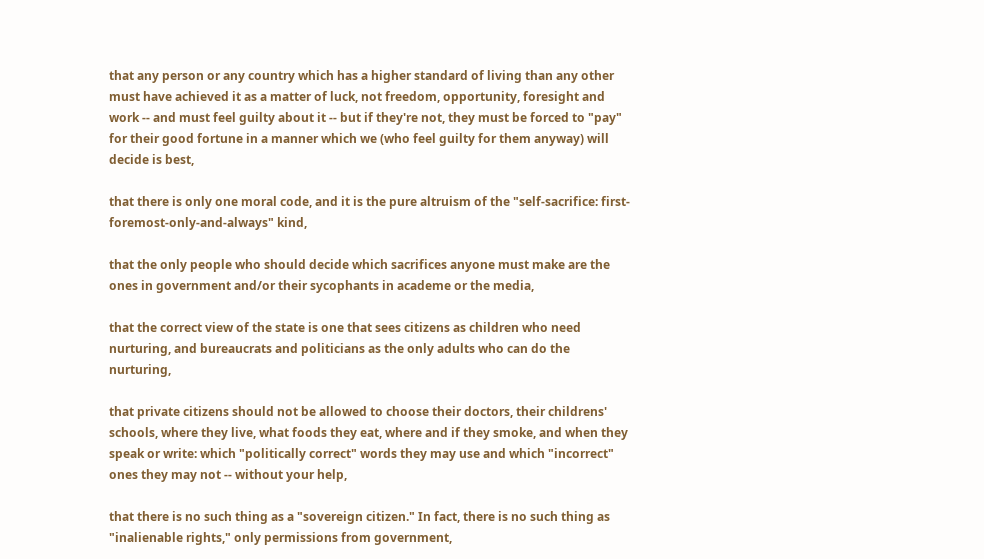that any person or any country which has a higher standard of living than any other must have achieved it as a matter of luck, not freedom, opportunity, foresight and work -- and must feel guilty about it -- but if they're not, they must be forced to "pay" for their good fortune in a manner which we (who feel guilty for them anyway) will decide is best,

that there is only one moral code, and it is the pure altruism of the "self-sacrifice: first-foremost-only-and-always" kind,

that the only people who should decide which sacrifices anyone must make are the ones in government and/or their sycophants in academe or the media,

that the correct view of the state is one that sees citizens as children who need nurturing, and bureaucrats and politicians as the only adults who can do the nurturing,

that private citizens should not be allowed to choose their doctors, their childrens' schools, where they live, what foods they eat, where and if they smoke, and when they speak or write: which "politically correct" words they may use and which "incorrect" ones they may not -- without your help,

that there is no such thing as a "sovereign citizen." In fact, there is no such thing as "inalienable rights," only permissions from government,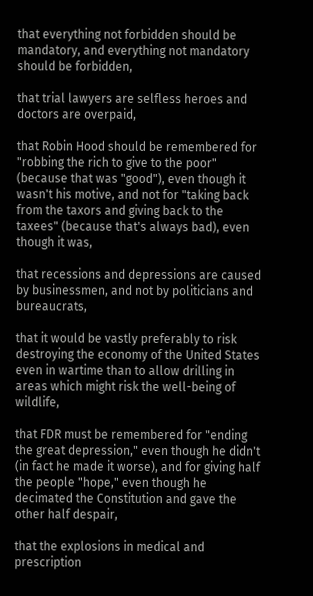that everything not forbidden should be mandatory, and everything not mandatory should be forbidden,

that trial lawyers are selfless heroes and doctors are overpaid,

that Robin Hood should be remembered for "robbing the rich to give to the poor" (because that was "good"), even though it wasn't his motive, and not for "taking back from the taxors and giving back to the taxees" (because that's always bad), even though it was,

that recessions and depressions are caused by businessmen, and not by politicians and bureaucrats,

that it would be vastly preferably to risk destroying the economy of the United States even in wartime than to allow drilling in areas which might risk the well-being of wildlife,

that FDR must be remembered for "ending the great depression," even though he didn't (in fact he made it worse), and for giving half the people "hope," even though he decimated the Constitution and gave the other half despair,

that the explosions in medical and prescription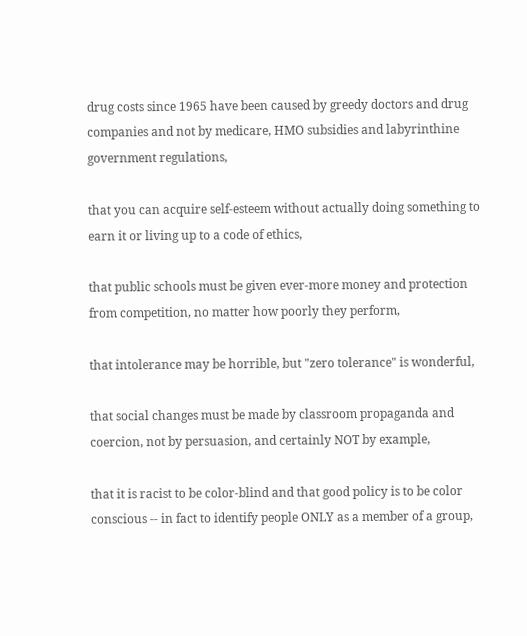drug costs since 1965 have been caused by greedy doctors and drug companies and not by medicare, HMO subsidies and labyrinthine government regulations,

that you can acquire self-esteem without actually doing something to earn it or living up to a code of ethics,

that public schools must be given ever-more money and protection from competition, no matter how poorly they perform,

that intolerance may be horrible, but "zero tolerance" is wonderful,

that social changes must be made by classroom propaganda and coercion, not by persuasion, and certainly NOT by example,

that it is racist to be color-blind and that good policy is to be color conscious -- in fact to identify people ONLY as a member of a group,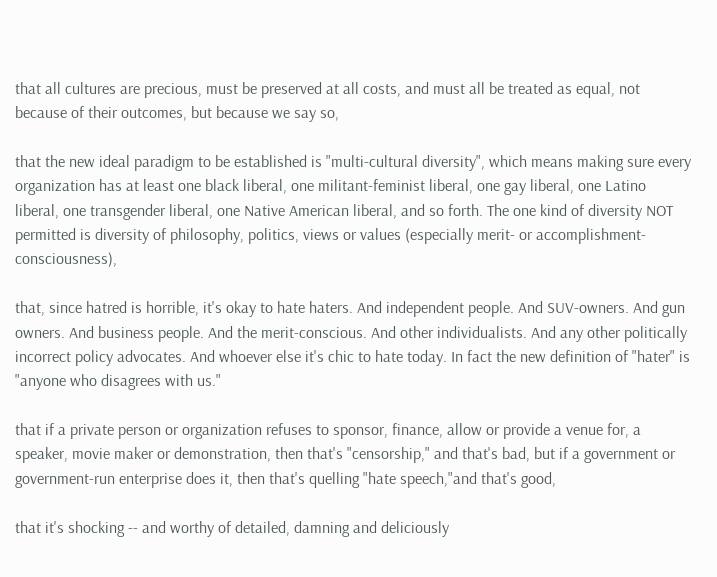that all cultures are precious, must be preserved at all costs, and must all be treated as equal, not because of their outcomes, but because we say so,

that the new ideal paradigm to be established is "multi-cultural diversity", which means making sure every organization has at least one black liberal, one militant-feminist liberal, one gay liberal, one Latino liberal, one transgender liberal, one Native American liberal, and so forth. The one kind of diversity NOT permitted is diversity of philosophy, politics, views or values (especially merit- or accomplishment-consciousness),

that, since hatred is horrible, it's okay to hate haters. And independent people. And SUV-owners. And gun owners. And business people. And the merit-conscious. And other individualists. And any other politically incorrect policy advocates. And whoever else it's chic to hate today. In fact the new definition of "hater" is "anyone who disagrees with us."

that if a private person or organization refuses to sponsor, finance, allow or provide a venue for, a speaker, movie maker or demonstration, then that's "censorship," and that's bad, but if a government or government-run enterprise does it, then that's quelling "hate speech,"and that's good,

that it's shocking -- and worthy of detailed, damning and deliciously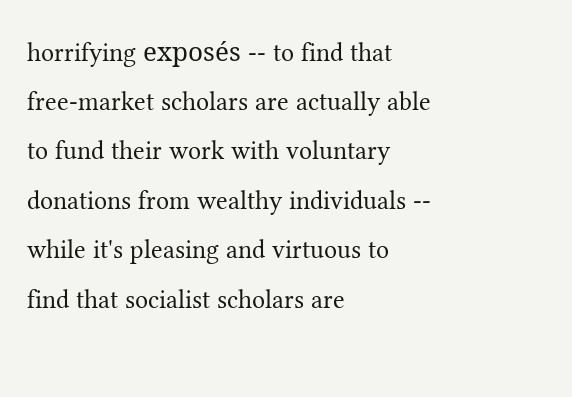horrifying exposés -- to find that free-market scholars are actually able to fund their work with voluntary donations from wealthy individuals -- while it's pleasing and virtuous to find that socialist scholars are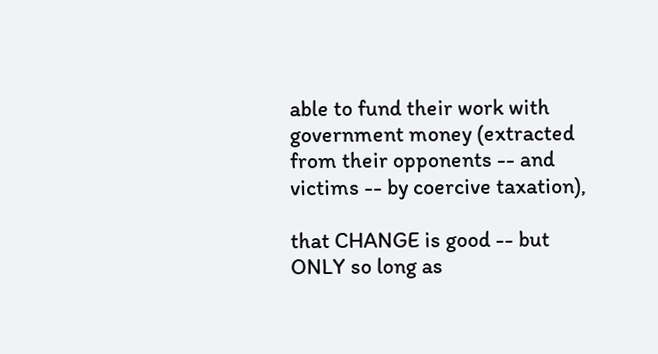able to fund their work with government money (extracted from their opponents -- and victims -- by coercive taxation),

that CHANGE is good -- but ONLY so long as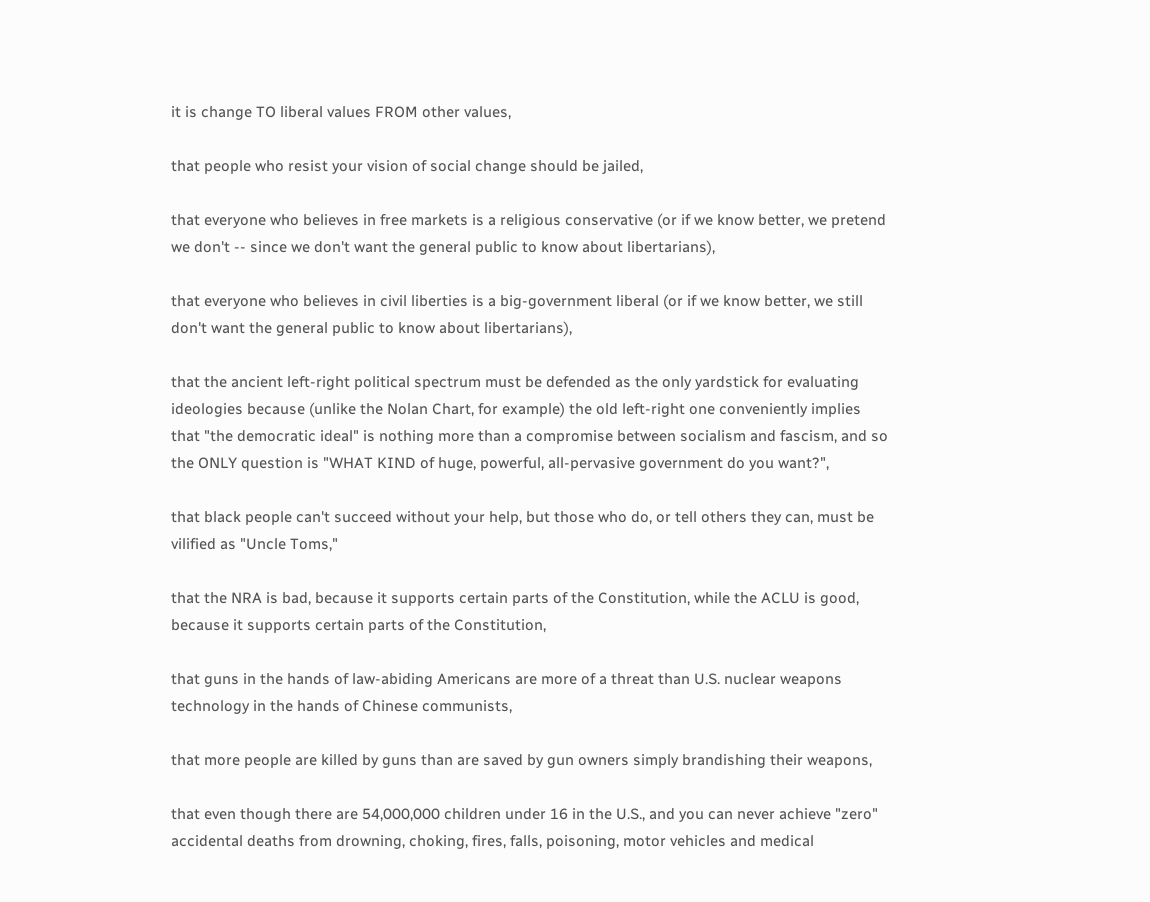it is change TO liberal values FROM other values,

that people who resist your vision of social change should be jailed,

that everyone who believes in free markets is a religious conservative (or if we know better, we pretend we don't -- since we don't want the general public to know about libertarians),

that everyone who believes in civil liberties is a big-government liberal (or if we know better, we still don't want the general public to know about libertarians),

that the ancient left-right political spectrum must be defended as the only yardstick for evaluating ideologies because (unlike the Nolan Chart, for example) the old left-right one conveniently implies that "the democratic ideal" is nothing more than a compromise between socialism and fascism, and so the ONLY question is "WHAT KIND of huge, powerful, all-pervasive government do you want?",

that black people can't succeed without your help, but those who do, or tell others they can, must be vilified as "Uncle Toms,"

that the NRA is bad, because it supports certain parts of the Constitution, while the ACLU is good, because it supports certain parts of the Constitution,

that guns in the hands of law-abiding Americans are more of a threat than U.S. nuclear weapons technology in the hands of Chinese communists,

that more people are killed by guns than are saved by gun owners simply brandishing their weapons,

that even though there are 54,000,000 children under 16 in the U.S., and you can never achieve "zero" accidental deaths from drowning, choking, fires, falls, poisoning, motor vehicles and medical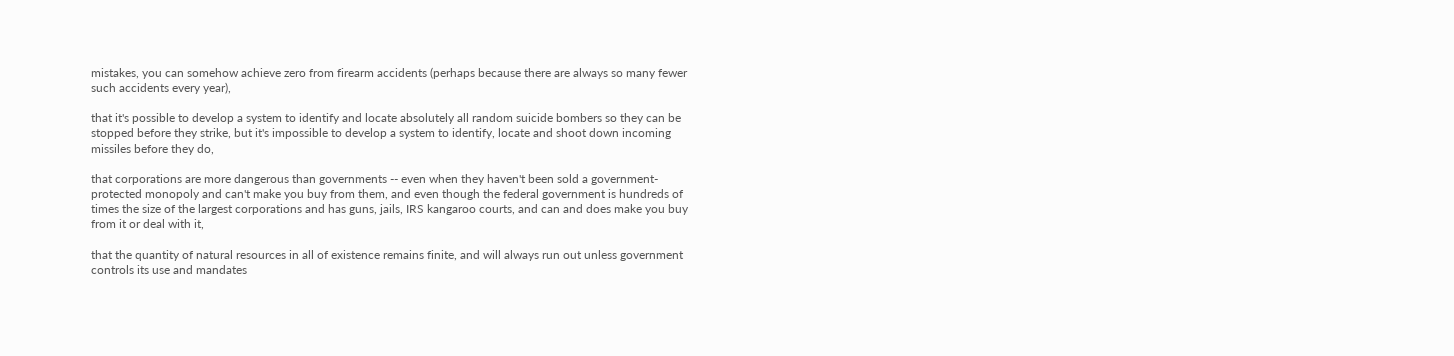mistakes, you can somehow achieve zero from firearm accidents (perhaps because there are always so many fewer such accidents every year),

that it's possible to develop a system to identify and locate absolutely all random suicide bombers so they can be stopped before they strike, but it's impossible to develop a system to identify, locate and shoot down incoming missiles before they do,

that corporations are more dangerous than governments -- even when they haven't been sold a government-protected monopoly and can't make you buy from them, and even though the federal government is hundreds of times the size of the largest corporations and has guns, jails, IRS kangaroo courts, and can and does make you buy from it or deal with it,

that the quantity of natural resources in all of existence remains finite, and will always run out unless government controls its use and mandates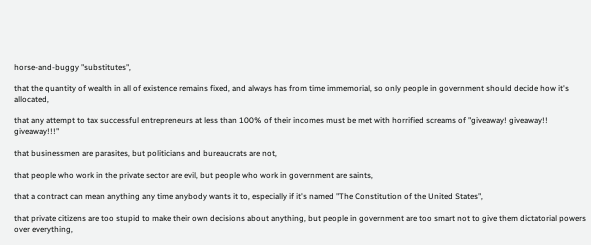horse-and-buggy "substitutes",

that the quantity of wealth in all of existence remains fixed, and always has from time immemorial, so only people in government should decide how it's allocated,

that any attempt to tax successful entrepreneurs at less than 100% of their incomes must be met with horrified screams of "giveaway! giveaway!! giveaway!!!"

that businessmen are parasites, but politicians and bureaucrats are not,

that people who work in the private sector are evil, but people who work in government are saints,

that a contract can mean anything any time anybody wants it to, especially if it's named "The Constitution of the United States",

that private citizens are too stupid to make their own decisions about anything, but people in government are too smart not to give them dictatorial powers over everything,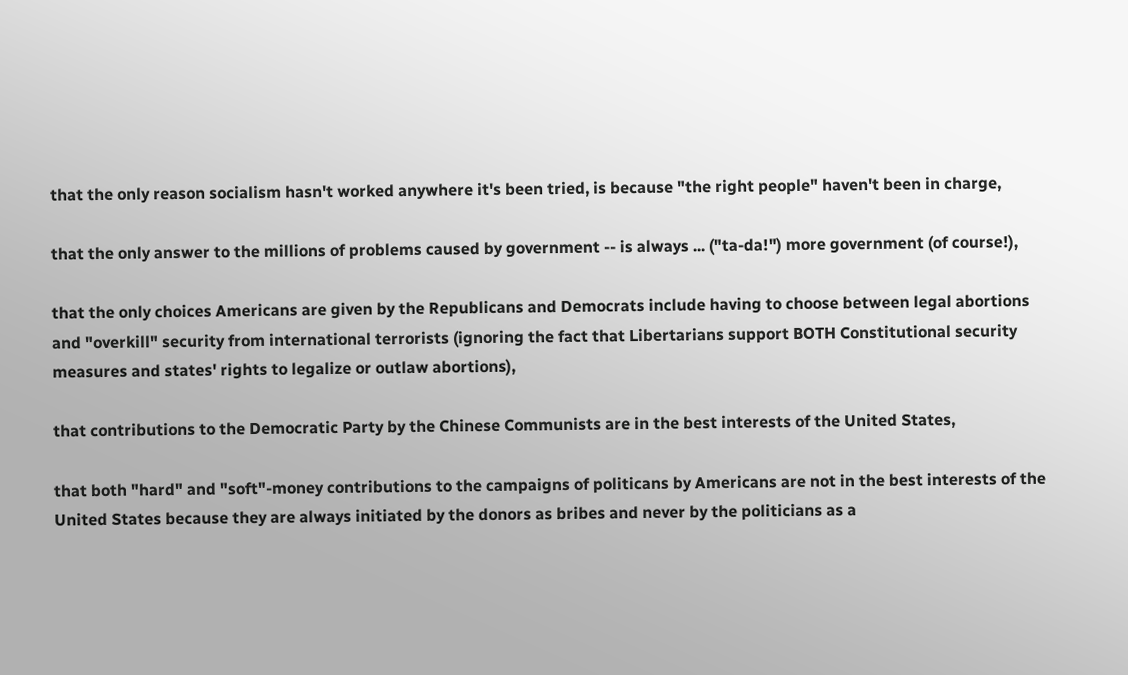that the only reason socialism hasn't worked anywhere it's been tried, is because "the right people" haven't been in charge,

that the only answer to the millions of problems caused by government -- is always ... ("ta-da!") more government (of course!),

that the only choices Americans are given by the Republicans and Democrats include having to choose between legal abortions and "overkill" security from international terrorists (ignoring the fact that Libertarians support BOTH Constitutional security measures and states' rights to legalize or outlaw abortions),

that contributions to the Democratic Party by the Chinese Communists are in the best interests of the United States,

that both "hard" and "soft"-money contributions to the campaigns of politicans by Americans are not in the best interests of the United States because they are always initiated by the donors as bribes and never by the politicians as a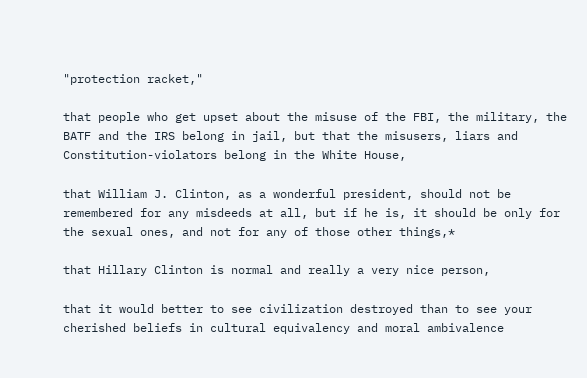"protection racket,"

that people who get upset about the misuse of the FBI, the military, the BATF and the IRS belong in jail, but that the misusers, liars and Constitution-violators belong in the White House,

that William J. Clinton, as a wonderful president, should not be remembered for any misdeeds at all, but if he is, it should be only for the sexual ones, and not for any of those other things,*

that Hillary Clinton is normal and really a very nice person,

that it would better to see civilization destroyed than to see your cherished beliefs in cultural equivalency and moral ambivalence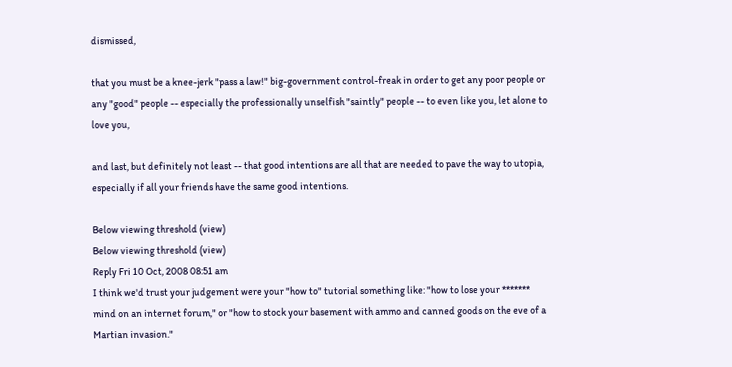dismissed,

that you must be a knee-jerk "pass a law!" big-government control-freak in order to get any poor people or any "good" people -- especially the professionally unselfish "saintly" people -- to even like you, let alone to love you,

and last, but definitely not least -- that good intentions are all that are needed to pave the way to utopia, especially if all your friends have the same good intentions.

Below viewing threshold (view)
Below viewing threshold (view)
Reply Fri 10 Oct, 2008 08:51 am
I think we'd trust your judgement were your "how to" tutorial something like: "how to lose your ******* mind on an internet forum," or "how to stock your basement with ammo and canned goods on the eve of a Martian invasion."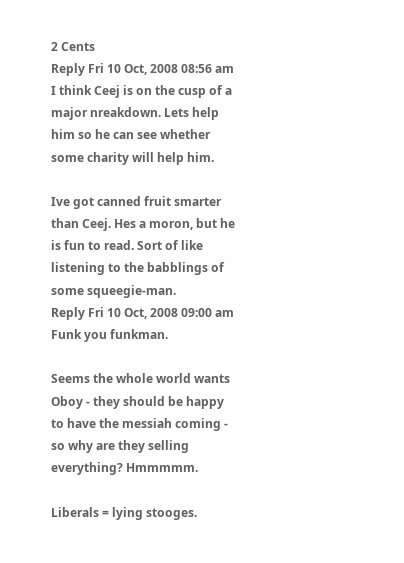2 Cents
Reply Fri 10 Oct, 2008 08:56 am
I think Ceej is on the cusp of a major nreakdown. Lets help him so he can see whether some charity will help him.

Ive got canned fruit smarter than Ceej. Hes a moron, but he is fun to read. Sort of like listening to the babblings of some squeegie-man.
Reply Fri 10 Oct, 2008 09:00 am
Funk you funkman.

Seems the whole world wants Oboy - they should be happy to have the messiah coming - so why are they selling everything? Hmmmmm.

Liberals = lying stooges.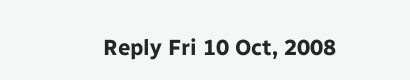Reply Fri 10 Oct, 2008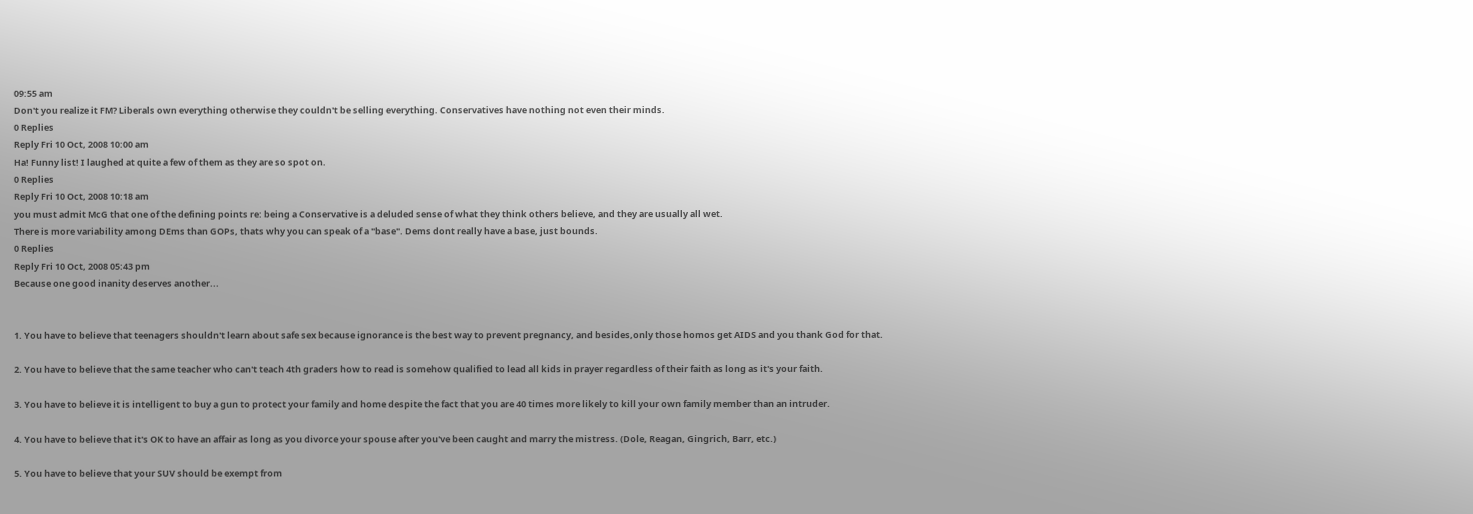09:55 am
Don't you realize it FM? Liberals own everything otherwise they couldn't be selling everything. Conservatives have nothing not even their minds.
0 Replies
Reply Fri 10 Oct, 2008 10:00 am
Ha! Funny list! I laughed at quite a few of them as they are so spot on.
0 Replies
Reply Fri 10 Oct, 2008 10:18 am
you must admit McG that one of the defining points re: being a Conservative is a deluded sense of what they think others believe, and they are usually all wet.
There is more variability among DEms than GOPs, thats why you can speak of a "base". Dems dont really have a base, just bounds.
0 Replies
Reply Fri 10 Oct, 2008 05:43 pm
Because one good inanity deserves another...


1. You have to believe that teenagers shouldn't learn about safe sex because ignorance is the best way to prevent pregnancy, and besides,only those homos get AIDS and you thank God for that.

2. You have to believe that the same teacher who can't teach 4th graders how to read is somehow qualified to lead all kids in prayer regardless of their faith as long as it's your faith.

3. You have to believe it is intelligent to buy a gun to protect your family and home despite the fact that you are 40 times more likely to kill your own family member than an intruder.

4. You have to believe that it's OK to have an affair as long as you divorce your spouse after you've been caught and marry the mistress. (Dole, Reagan, Gingrich, Barr, etc.)

5. You have to believe that your SUV should be exempt from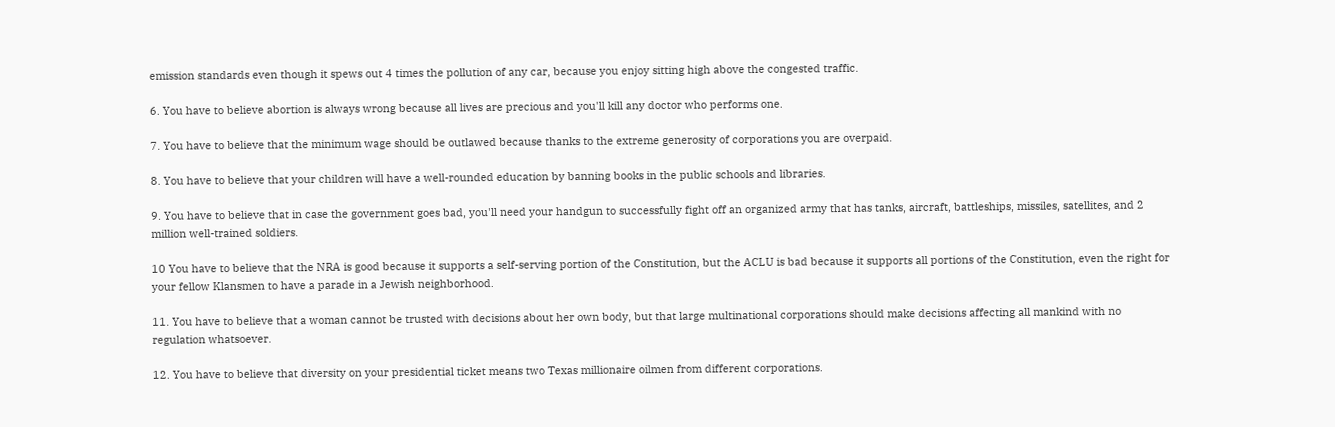emission standards even though it spews out 4 times the pollution of any car, because you enjoy sitting high above the congested traffic.

6. You have to believe abortion is always wrong because all lives are precious and you'll kill any doctor who performs one.

7. You have to believe that the minimum wage should be outlawed because thanks to the extreme generosity of corporations you are overpaid.

8. You have to believe that your children will have a well-rounded education by banning books in the public schools and libraries.

9. You have to believe that in case the government goes bad, you'll need your handgun to successfully fight off an organized army that has tanks, aircraft, battleships, missiles, satellites, and 2 million well-trained soldiers.

10 You have to believe that the NRA is good because it supports a self-serving portion of the Constitution, but the ACLU is bad because it supports all portions of the Constitution, even the right for your fellow Klansmen to have a parade in a Jewish neighborhood.

11. You have to believe that a woman cannot be trusted with decisions about her own body, but that large multinational corporations should make decisions affecting all mankind with no regulation whatsoever.

12. You have to believe that diversity on your presidential ticket means two Texas millionaire oilmen from different corporations.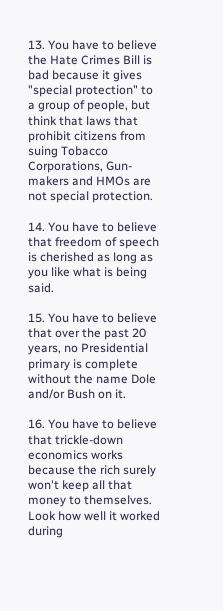13. You have to believe the Hate Crimes Bill is bad because it gives "special protection" to a group of people, but think that laws that prohibit citizens from suing Tobacco Corporations, Gun-makers and HMOs are not special protection.

14. You have to believe that freedom of speech is cherished as long as you like what is being said.

15. You have to believe that over the past 20 years, no Presidential primary is complete without the name Dole and/or Bush on it.

16. You have to believe that trickle-down economics works because the rich surely won't keep all that money to themselves. Look how well it worked during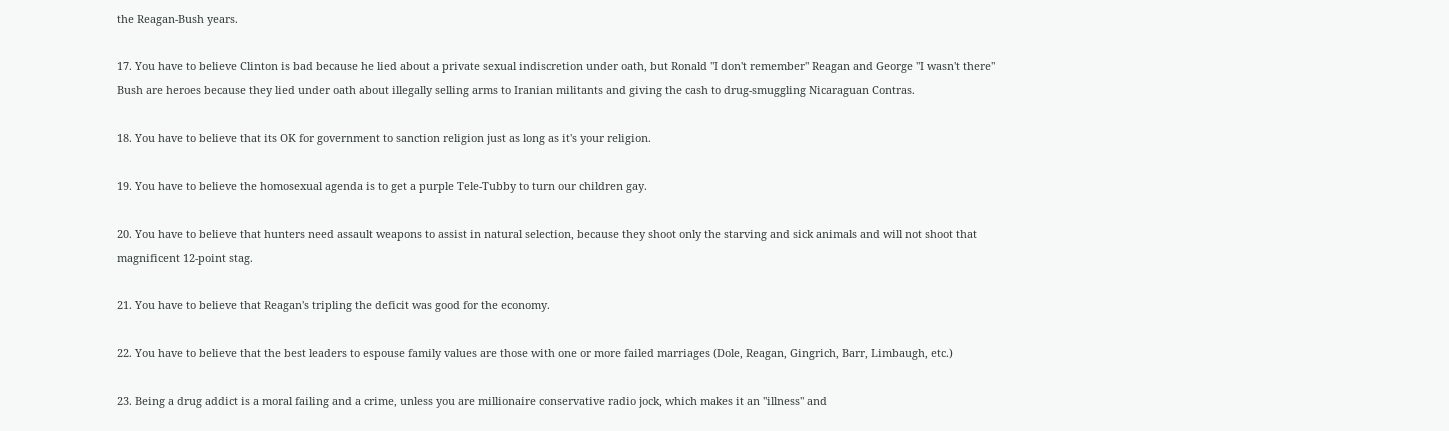the Reagan-Bush years.

17. You have to believe Clinton is bad because he lied about a private sexual indiscretion under oath, but Ronald "I don't remember" Reagan and George "I wasn't there" Bush are heroes because they lied under oath about illegally selling arms to Iranian militants and giving the cash to drug-smuggling Nicaraguan Contras.

18. You have to believe that its OK for government to sanction religion just as long as it's your religion.

19. You have to believe the homosexual agenda is to get a purple Tele-Tubby to turn our children gay.

20. You have to believe that hunters need assault weapons to assist in natural selection, because they shoot only the starving and sick animals and will not shoot that magnificent 12-point stag.

21. You have to believe that Reagan's tripling the deficit was good for the economy.

22. You have to believe that the best leaders to espouse family values are those with one or more failed marriages (Dole, Reagan, Gingrich, Barr, Limbaugh, etc.)

23. Being a drug addict is a moral failing and a crime, unless you are millionaire conservative radio jock, which makes it an "illness" and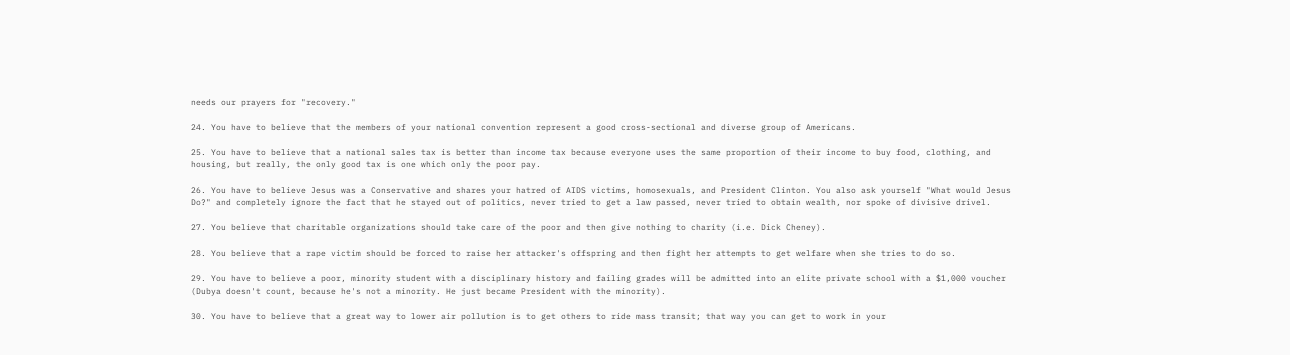needs our prayers for "recovery."

24. You have to believe that the members of your national convention represent a good cross-sectional and diverse group of Americans.

25. You have to believe that a national sales tax is better than income tax because everyone uses the same proportion of their income to buy food, clothing, and housing, but really, the only good tax is one which only the poor pay.

26. You have to believe Jesus was a Conservative and shares your hatred of AIDS victims, homosexuals, and President Clinton. You also ask yourself "What would Jesus Do?" and completely ignore the fact that he stayed out of politics, never tried to get a law passed, never tried to obtain wealth, nor spoke of divisive drivel.

27. You believe that charitable organizations should take care of the poor and then give nothing to charity (i.e. Dick Cheney).

28. You believe that a rape victim should be forced to raise her attacker's offspring and then fight her attempts to get welfare when she tries to do so.

29. You have to believe a poor, minority student with a disciplinary history and failing grades will be admitted into an elite private school with a $1,000 voucher (Dubya doesn't count, because he's not a minority. He just became President with the minority).

30. You have to believe that a great way to lower air pollution is to get others to ride mass transit; that way you can get to work in your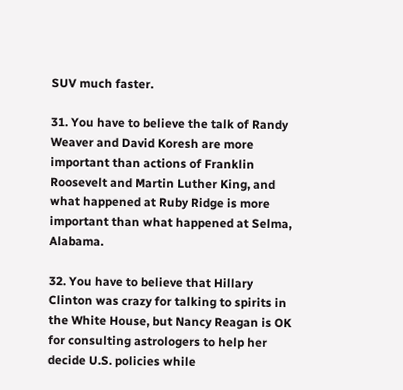SUV much faster.

31. You have to believe the talk of Randy Weaver and David Koresh are more important than actions of Franklin Roosevelt and Martin Luther King, and what happened at Ruby Ridge is more important than what happened at Selma, Alabama.

32. You have to believe that Hillary Clinton was crazy for talking to spirits in the White House, but Nancy Reagan is OK for consulting astrologers to help her decide U.S. policies while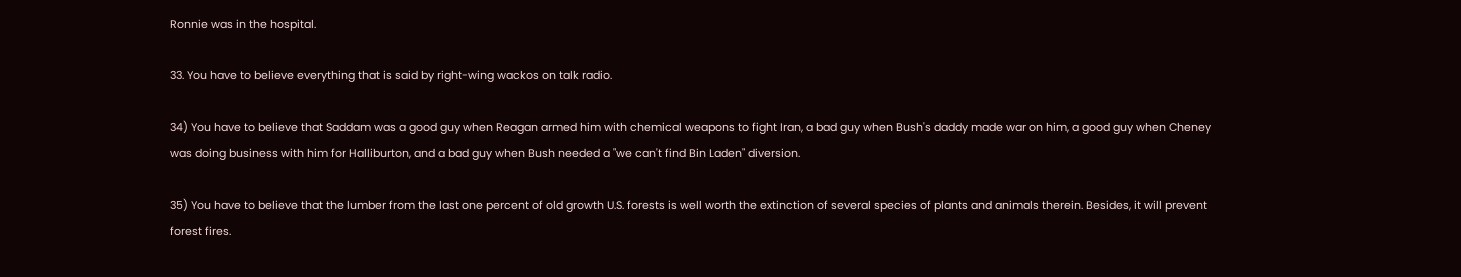Ronnie was in the hospital.

33. You have to believe everything that is said by right-wing wackos on talk radio.

34) You have to believe that Saddam was a good guy when Reagan armed him with chemical weapons to fight Iran, a bad guy when Bush's daddy made war on him, a good guy when Cheney was doing business with him for Halliburton, and a bad guy when Bush needed a "we can't find Bin Laden" diversion.

35) You have to believe that the lumber from the last one percent of old growth U.S. forests is well worth the extinction of several species of plants and animals therein. Besides, it will prevent forest fires.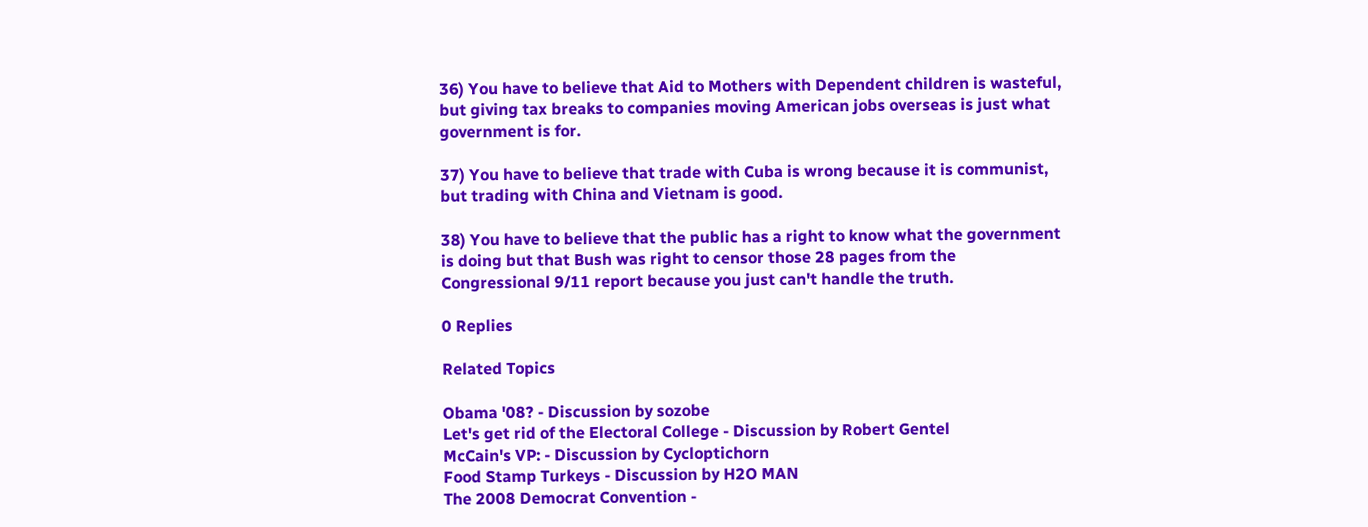36) You have to believe that Aid to Mothers with Dependent children is wasteful, but giving tax breaks to companies moving American jobs overseas is just what government is for.

37) You have to believe that trade with Cuba is wrong because it is communist, but trading with China and Vietnam is good.

38) You have to believe that the public has a right to know what the government is doing but that Bush was right to censor those 28 pages from the Congressional 9/11 report because you just can't handle the truth.

0 Replies

Related Topics

Obama '08? - Discussion by sozobe
Let's get rid of the Electoral College - Discussion by Robert Gentel
McCain's VP: - Discussion by Cycloptichorn
Food Stamp Turkeys - Discussion by H2O MAN
The 2008 Democrat Convention -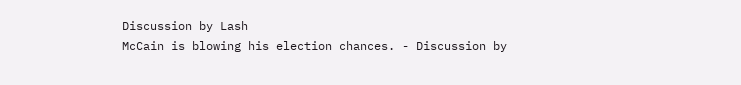Discussion by Lash
McCain is blowing his election chances. - Discussion by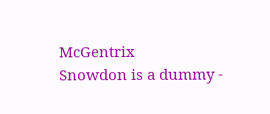McGentrix
Snowdon is a dummy -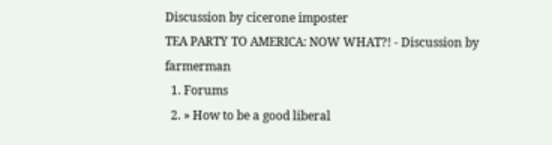Discussion by cicerone imposter
TEA PARTY TO AMERICA: NOW WHAT?! - Discussion by farmerman
  1. Forums
  2. » How to be a good liberal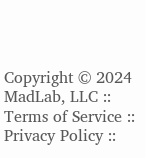Copyright © 2024 MadLab, LLC :: Terms of Service :: Privacy Policy ::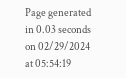Page generated in 0.03 seconds on 02/29/2024 at 05:54:19